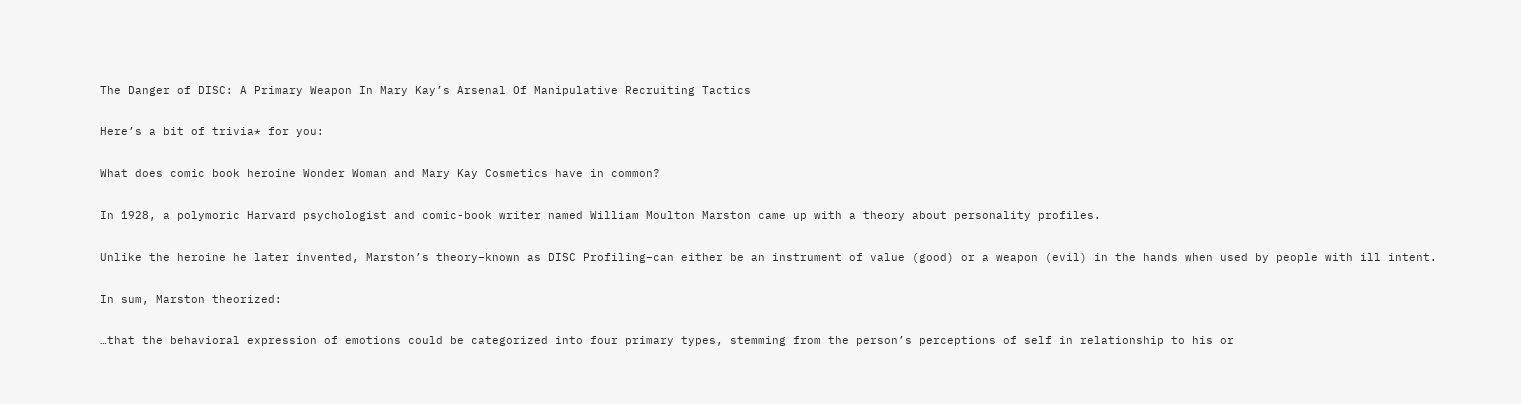The Danger of DISC: A Primary Weapon In Mary Kay’s Arsenal Of Manipulative Recruiting Tactics

Here’s a bit of trivia* for you:

What does comic book heroine Wonder Woman and Mary Kay Cosmetics have in common?

In 1928, a polymoric Harvard psychologist and comic-book writer named William Moulton Marston came up with a theory about personality profiles.

Unlike the heroine he later invented, Marston’s theory–known as DISC Profiling–can either be an instrument of value (good) or a weapon (evil) in the hands when used by people with ill intent.

In sum, Marston theorized:

…that the behavioral expression of emotions could be categorized into four primary types, stemming from the person’s perceptions of self in relationship to his or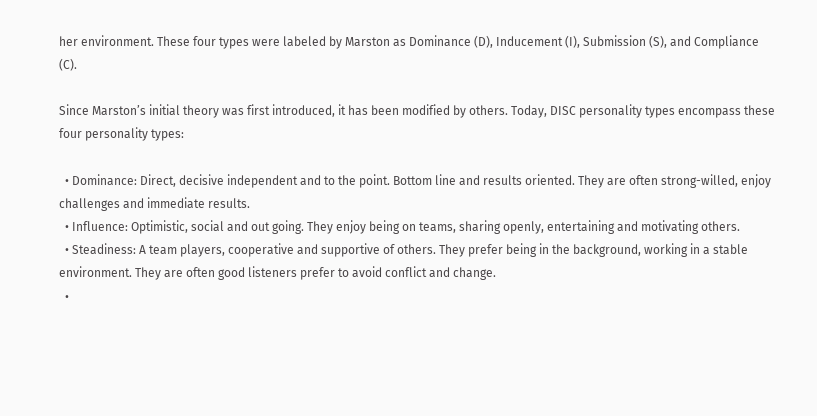her environment. These four types were labeled by Marston as Dominance (D), Inducement (I), Submission (S), and Compliance (C).

Since Marston’s initial theory was first introduced, it has been modified by others. Today, DISC personality types encompass these four personality types:

  • Dominance: Direct, decisive independent and to the point. Bottom line and results oriented. They are often strong-willed, enjoy challenges and immediate results.
  • Influence: Optimistic, social and out going. They enjoy being on teams, sharing openly, entertaining and motivating others.
  • Steadiness: A team players, cooperative and supportive of others. They prefer being in the background, working in a stable environment. They are often good listeners prefer to avoid conflict and change.
  •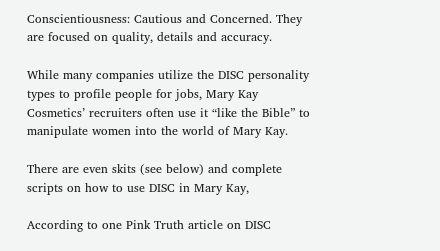Conscientiousness: Cautious and Concerned. They are focused on quality, details and accuracy.

While many companies utilize the DISC personality types to profile people for jobs, Mary Kay Cosmetics’ recruiters often use it “like the Bible” to manipulate women into the world of Mary Kay.

There are even skits (see below) and complete scripts on how to use DISC in Mary Kay,

According to one Pink Truth article on DISC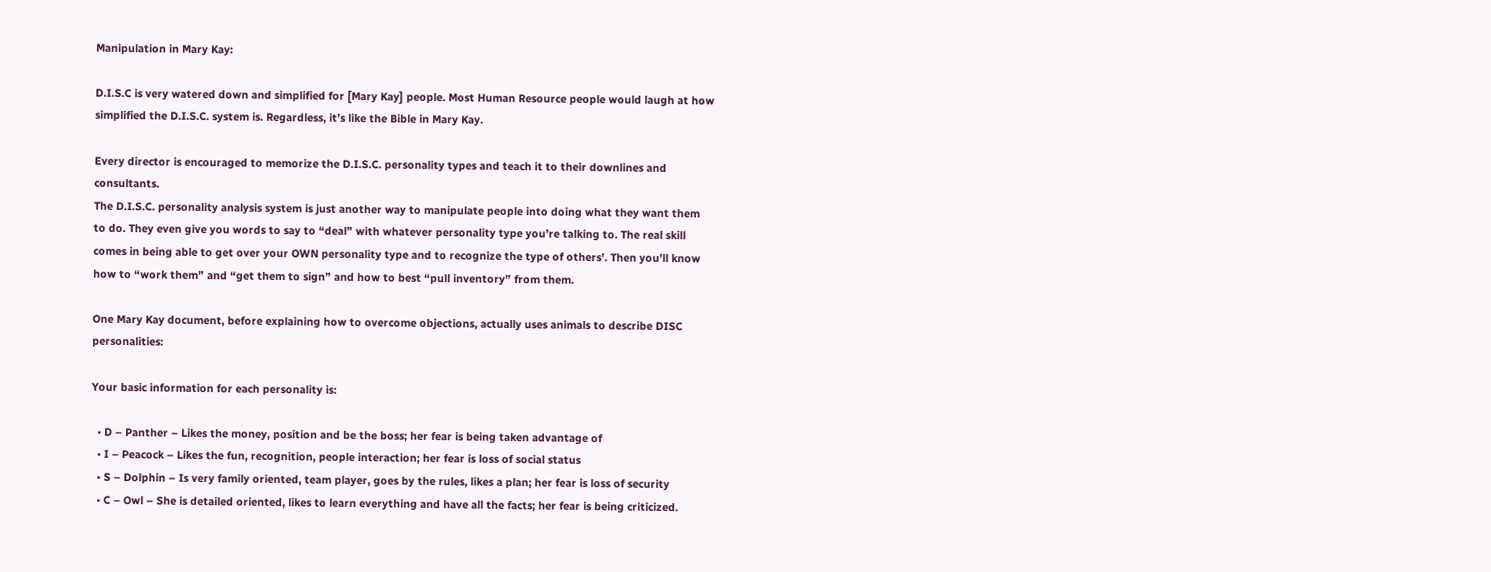Manipulation in Mary Kay:

D.I.S.C is very watered down and simplified for [Mary Kay] people. Most Human Resource people would laugh at how simplified the D.I.S.C. system is. Regardless, it’s like the Bible in Mary Kay.

Every director is encouraged to memorize the D.I.S.C. personality types and teach it to their downlines and consultants.
The D.I.S.C. personality analysis system is just another way to manipulate people into doing what they want them to do. They even give you words to say to “deal” with whatever personality type you’re talking to. The real skill comes in being able to get over your OWN personality type and to recognize the type of others’. Then you’ll know how to “work them” and “get them to sign” and how to best “pull inventory” from them.

One Mary Kay document, before explaining how to overcome objections, actually uses animals to describe DISC personalities:

Your basic information for each personality is:

  • D – Panther – Likes the money, position and be the boss; her fear is being taken advantage of
  • I – Peacock – Likes the fun, recognition, people interaction; her fear is loss of social status
  • S – Dolphin – Is very family oriented, team player, goes by the rules, likes a plan; her fear is loss of security
  • C – Owl – She is detailed oriented, likes to learn everything and have all the facts; her fear is being criticized.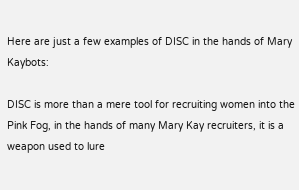Here are just a few examples of DISC in the hands of Mary Kaybots:

DISC is more than a mere tool for recruiting women into the Pink Fog, in the hands of many Mary Kay recruiters, it is a weapon used to lure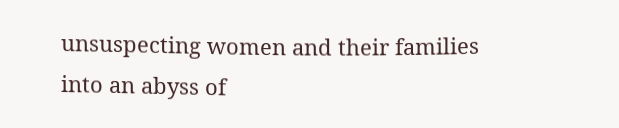unsuspecting women and their families into an abyss of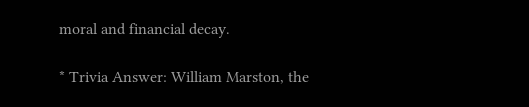moral and financial decay.

* Trivia Answer: William Marston, the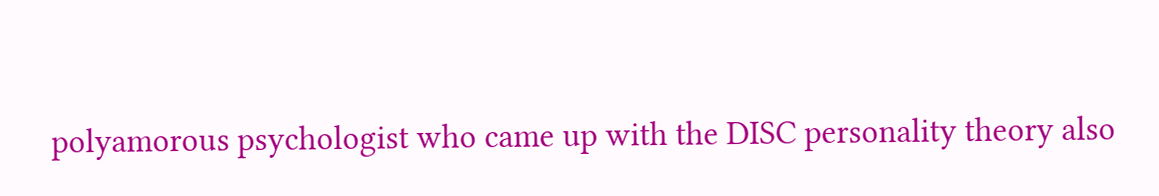polyamorous psychologist who came up with the DISC personality theory also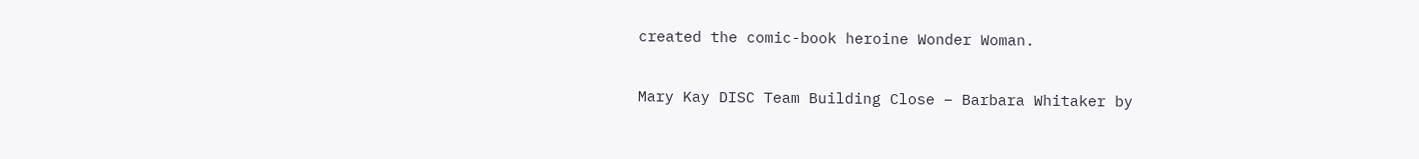created the comic-book heroine Wonder Woman.

Mary Kay DISC Team Building Close – Barbara Whitaker by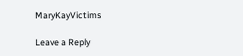MaryKayVictims

Leave a Reply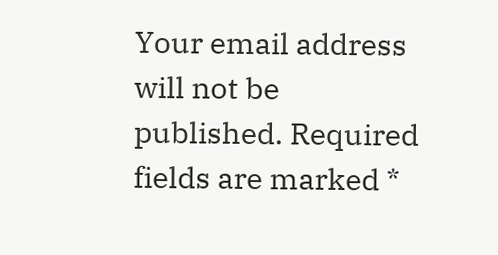Your email address will not be published. Required fields are marked *